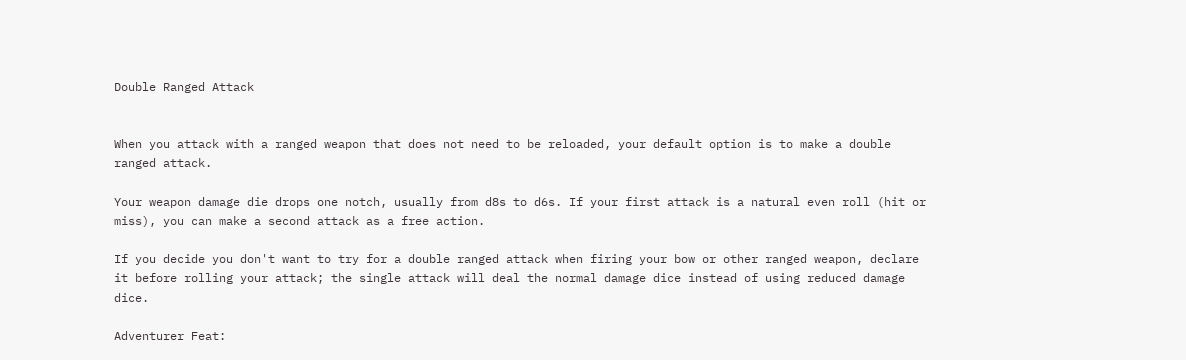Double Ranged Attack


When you attack with a ranged weapon that does not need to be reloaded, your default option is to make a double ranged attack.

Your weapon damage die drops one notch, usually from d8s to d6s. If your first attack is a natural even roll (hit or miss), you can make a second attack as a free action.

If you decide you don't want to try for a double ranged attack when firing your bow or other ranged weapon, declare it before rolling your attack; the single attack will deal the normal damage dice instead of using reduced damage dice.

Adventurer Feat: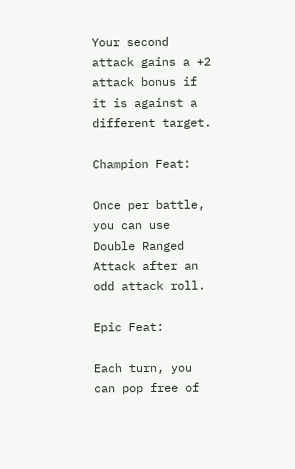Your second attack gains a +2 attack bonus if it is against a different target.

Champion Feat:

Once per battle, you can use Double Ranged Attack after an odd attack roll.

Epic Feat:

Each turn, you can pop free of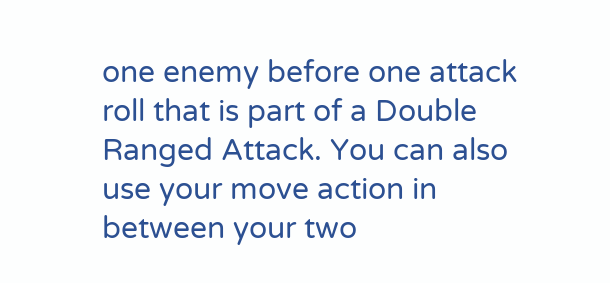one enemy before one attack roll that is part of a Double Ranged Attack. You can also use your move action in between your two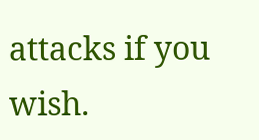attacks if you wish.